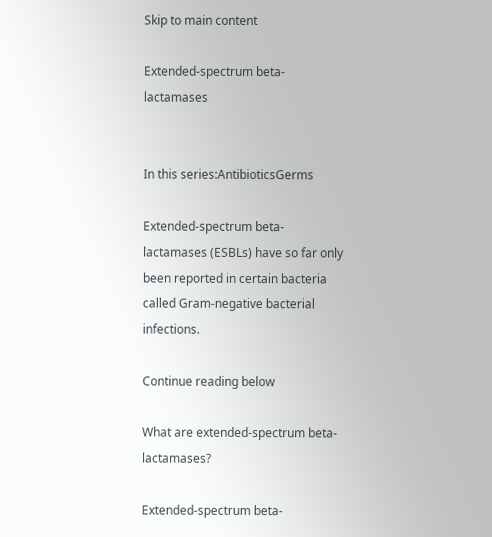Skip to main content

Extended-spectrum beta-lactamases


In this series:AntibioticsGerms

Extended-spectrum beta-lactamases (ESBLs) have so far only been reported in certain bacteria called Gram-negative bacterial infections.

Continue reading below

What are extended-spectrum beta-lactamases?

Extended-spectrum beta-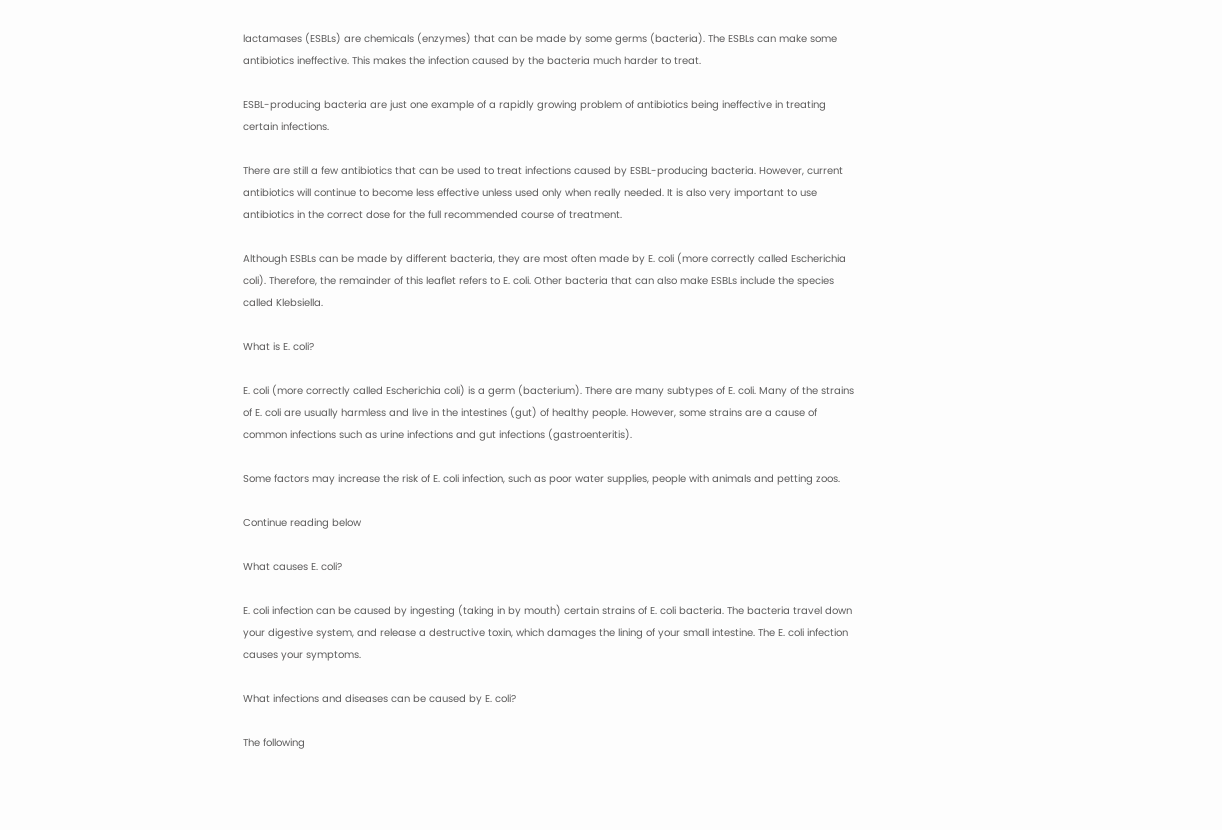lactamases (ESBLs) are chemicals (enzymes) that can be made by some germs (bacteria). The ESBLs can make some antibiotics ineffective. This makes the infection caused by the bacteria much harder to treat.

ESBL-producing bacteria are just one example of a rapidly growing problem of antibiotics being ineffective in treating certain infections.

There are still a few antibiotics that can be used to treat infections caused by ESBL-producing bacteria. However, current antibiotics will continue to become less effective unless used only when really needed. It is also very important to use antibiotics in the correct dose for the full recommended course of treatment.

Although ESBLs can be made by different bacteria, they are most often made by E. coli (more correctly called Escherichia coli). Therefore, the remainder of this leaflet refers to E. coli. Other bacteria that can also make ESBLs include the species called Klebsiella.

What is E. coli?

E. coli (more correctly called Escherichia coli) is a germ (bacterium). There are many subtypes of E. coli. Many of the strains of E. coli are usually harmless and live in the intestines (gut) of healthy people. However, some strains are a cause of common infections such as urine infections and gut infections (gastroenteritis).

Some factors may increase the risk of E. coli infection, such as poor water supplies, people with animals and petting zoos.

Continue reading below

What causes E. coli?

E. coli infection can be caused by ingesting (taking in by mouth) certain strains of E. coli bacteria. The bacteria travel down your digestive system, and release a destructive toxin, which damages the lining of your small intestine. The E. coli infection causes your symptoms.

What infections and diseases can be caused by E. coli?

The following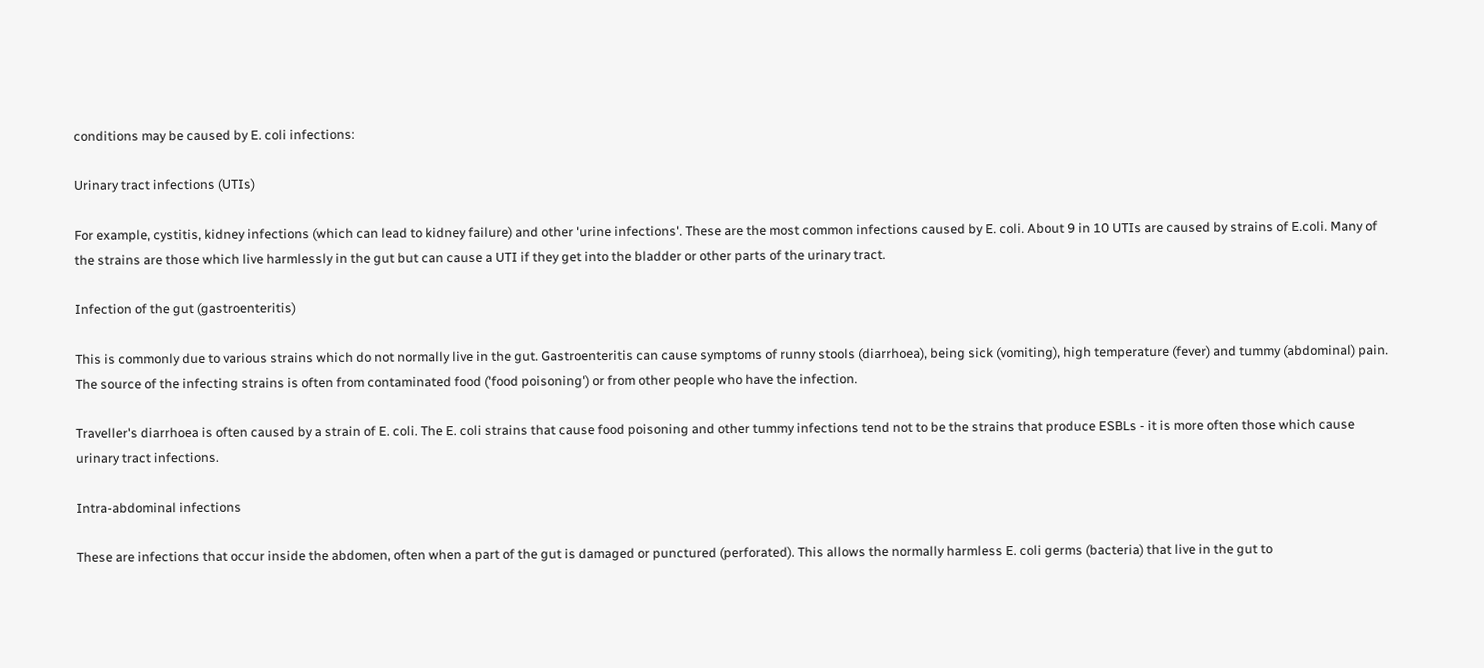conditions may be caused by E. coli infections:

Urinary tract infections (UTIs)

For example, cystitis, kidney infections (which can lead to kidney failure) and other 'urine infections'. These are the most common infections caused by E. coli. About 9 in 10 UTIs are caused by strains of E.coli. Many of the strains are those which live harmlessly in the gut but can cause a UTI if they get into the bladder or other parts of the urinary tract.

Infection of the gut (gastroenteritis)

This is commonly due to various strains which do not normally live in the gut. Gastroenteritis can cause symptoms of runny stools (diarrhoea), being sick (vomiting), high temperature (fever) and tummy (abdominal) pain. The source of the infecting strains is often from contaminated food ('food poisoning') or from other people who have the infection.

Traveller's diarrhoea is often caused by a strain of E. coli. The E. coli strains that cause food poisoning and other tummy infections tend not to be the strains that produce ESBLs - it is more often those which cause urinary tract infections.

Intra-abdominal infections

These are infections that occur inside the abdomen, often when a part of the gut is damaged or punctured (perforated). This allows the normally harmless E. coli germs (bacteria) that live in the gut to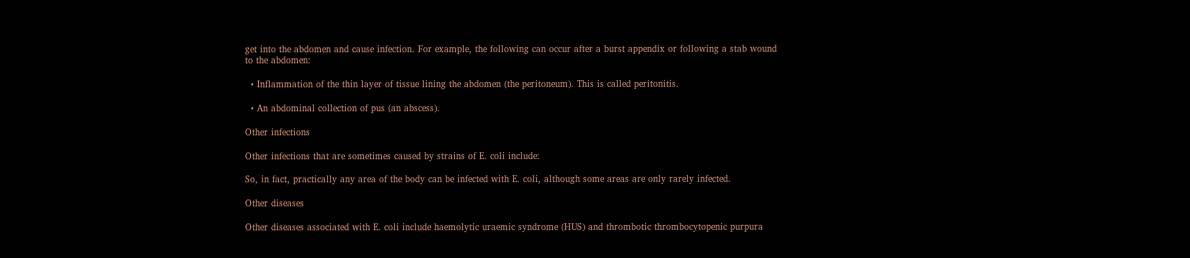get into the abdomen and cause infection. For example, the following can occur after a burst appendix or following a stab wound to the abdomen:

  • Inflammation of the thin layer of tissue lining the abdomen (the peritoneum). This is called peritonitis.

  • An abdominal collection of pus (an abscess).

Other infections

Other infections that are sometimes caused by strains of E. coli include:

So, in fact, practically any area of the body can be infected with E. coli, although some areas are only rarely infected.

Other diseases

Other diseases associated with E. coli include haemolytic uraemic syndrome (HUS) and thrombotic thrombocytopenic purpura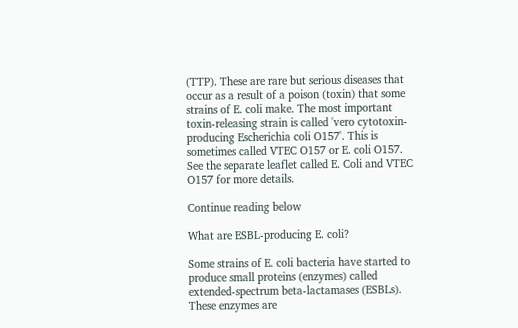(TTP). These are rare but serious diseases that occur as a result of a poison (toxin) that some strains of E. coli make. The most important toxin-releasing strain is called 'vero cytotoxin-producing Escherichia coli O157'. This is sometimes called VTEC O157 or E. coli O157. See the separate leaflet called E. Coli and VTEC O157 for more details.

Continue reading below

What are ESBL-producing E. coli?

Some strains of E. coli bacteria have started to produce small proteins (enzymes) called extended-spectrum beta-lactamases (ESBLs). These enzymes are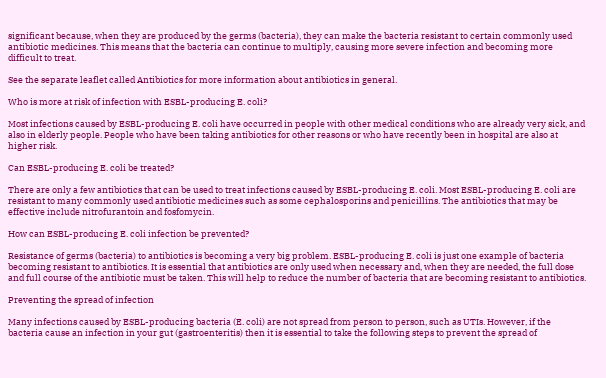significant because, when they are produced by the germs (bacteria), they can make the bacteria resistant to certain commonly used antibiotic medicines. This means that the bacteria can continue to multiply, causing more severe infection and becoming more difficult to treat.

See the separate leaflet called Antibiotics for more information about antibiotics in general.

Who is more at risk of infection with ESBL-producing E. coli?

Most infections caused by ESBL-producing E. coli have occurred in people with other medical conditions who are already very sick, and also in elderly people. People who have been taking antibiotics for other reasons or who have recently been in hospital are also at higher risk.

Can ESBL-producing E. coli be treated?

There are only a few antibiotics that can be used to treat infections caused by ESBL-producing E. coli. Most ESBL-producing E. coli are resistant to many commonly used antibiotic medicines such as some cephalosporins and penicillins. The antibiotics that may be effective include nitrofurantoin and fosfomycin.

How can ESBL-producing E. coli infection be prevented?

Resistance of germs (bacteria) to antibiotics is becoming a very big problem. ESBL-producing E. coli is just one example of bacteria becoming resistant to antibiotics. It is essential that antibiotics are only used when necessary and, when they are needed, the full dose and full course of the antibiotic must be taken. This will help to reduce the number of bacteria that are becoming resistant to antibiotics.

Preventing the spread of infection

Many infections caused by ESBL-producing bacteria (E. coli) are not spread from person to person, such as UTIs. However, if the bacteria cause an infection in your gut (gastroenteritis) then it is essential to take the following steps to prevent the spread of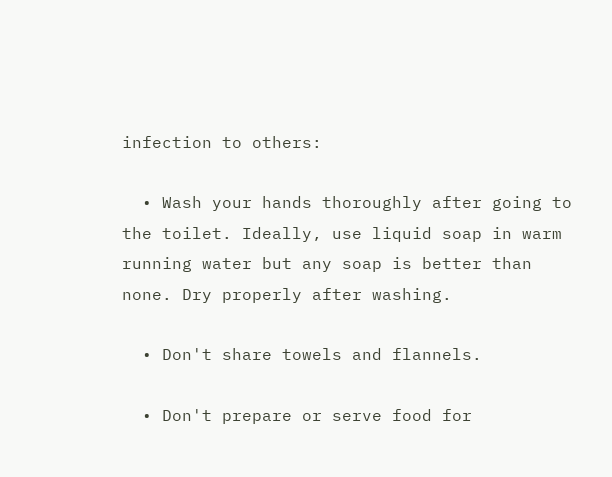infection to others:

  • Wash your hands thoroughly after going to the toilet. Ideally, use liquid soap in warm running water but any soap is better than none. Dry properly after washing.

  • Don't share towels and flannels.

  • Don't prepare or serve food for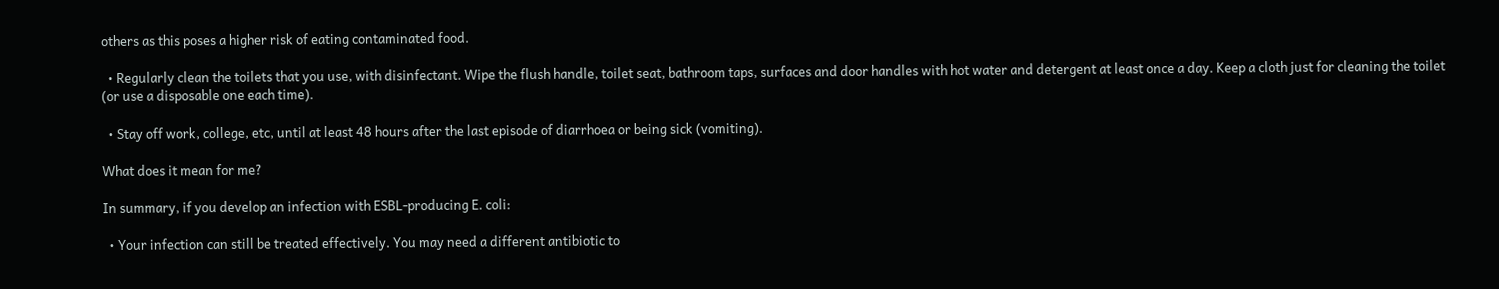others as this poses a higher risk of eating contaminated food.

  • Regularly clean the toilets that you use, with disinfectant. Wipe the flush handle, toilet seat, bathroom taps, surfaces and door handles with hot water and detergent at least once a day. Keep a cloth just for cleaning the toilet (or use a disposable one each time).

  • Stay off work, college, etc, until at least 48 hours after the last episode of diarrhoea or being sick (vomiting).

What does it mean for me?

In summary, if you develop an infection with ESBL-producing E. coli:

  • Your infection can still be treated effectively. You may need a different antibiotic to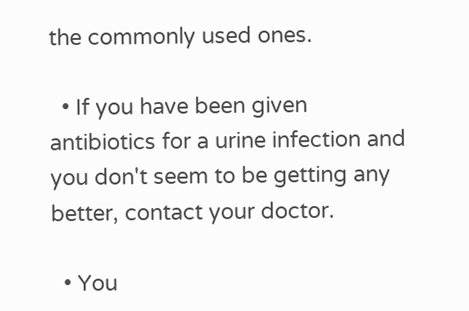the commonly used ones.

  • If you have been given antibiotics for a urine infection and you don't seem to be getting any better, contact your doctor.

  • You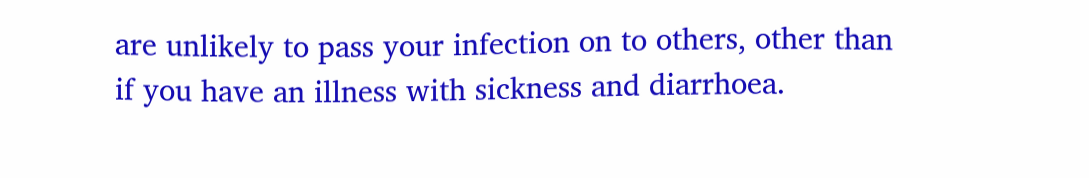are unlikely to pass your infection on to others, other than if you have an illness with sickness and diarrhoea.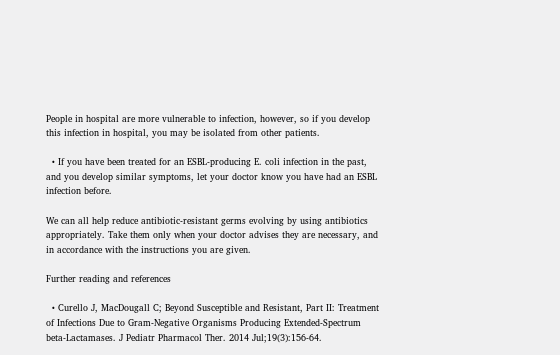People in hospital are more vulnerable to infection, however, so if you develop this infection in hospital, you may be isolated from other patients.

  • If you have been treated for an ESBL-producing E. coli infection in the past, and you develop similar symptoms, let your doctor know you have had an ESBL infection before.

We can all help reduce antibiotic-resistant germs evolving by using antibiotics appropriately. Take them only when your doctor advises they are necessary, and in accordance with the instructions you are given.

Further reading and references

  • Curello J, MacDougall C; Beyond Susceptible and Resistant, Part II: Treatment of Infections Due to Gram-Negative Organisms Producing Extended-Spectrum beta-Lactamases. J Pediatr Pharmacol Ther. 2014 Jul;19(3):156-64.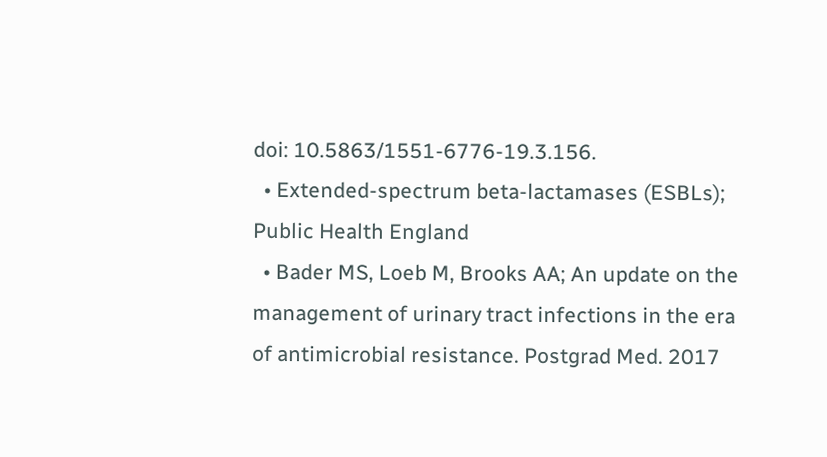doi: 10.5863/1551-6776-19.3.156.
  • Extended-spectrum beta-lactamases (ESBLs); Public Health England
  • Bader MS, Loeb M, Brooks AA; An update on the management of urinary tract infections in the era of antimicrobial resistance. Postgrad Med. 2017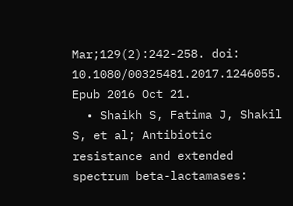Mar;129(2):242-258. doi: 10.1080/00325481.2017.1246055. Epub 2016 Oct 21.
  • Shaikh S, Fatima J, Shakil S, et al; Antibiotic resistance and extended spectrum beta-lactamases: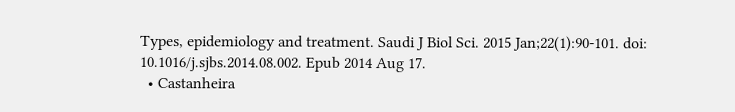Types, epidemiology and treatment. Saudi J Biol Sci. 2015 Jan;22(1):90-101. doi: 10.1016/j.sjbs.2014.08.002. Epub 2014 Aug 17.
  • Castanheira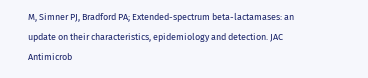M, Simner PJ, Bradford PA; Extended-spectrum beta-lactamases: an update on their characteristics, epidemiology and detection. JAC Antimicrob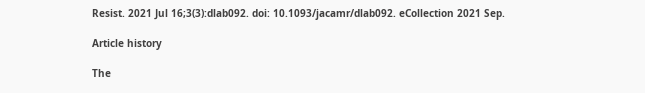Resist. 2021 Jul 16;3(3):dlab092. doi: 10.1093/jacamr/dlab092. eCollection 2021 Sep.

Article history

The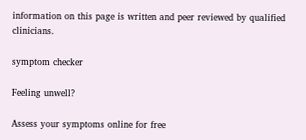information on this page is written and peer reviewed by qualified clinicians.

symptom checker

Feeling unwell?

Assess your symptoms online for free